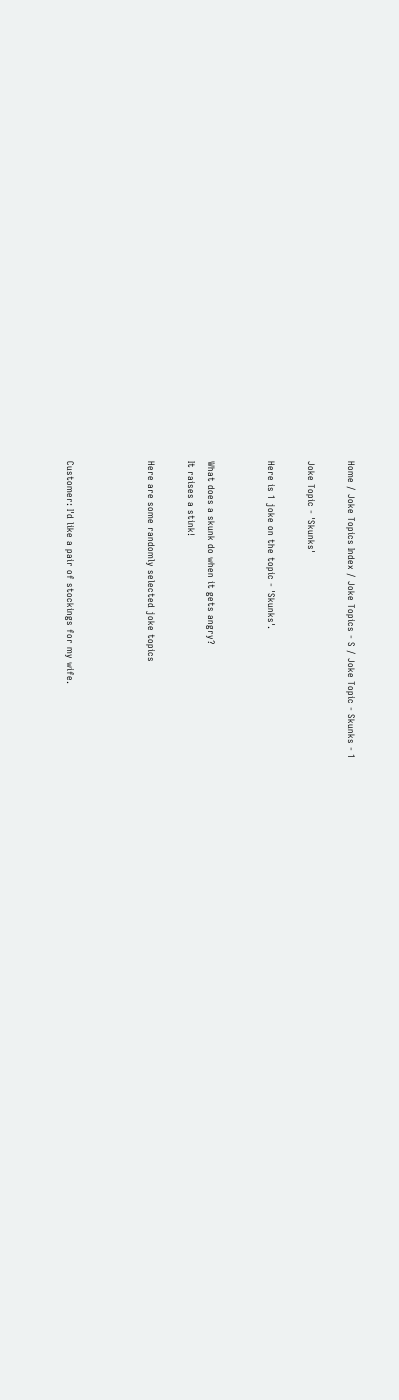Home / Joke Topics Index / Joke Topics - S / Joke Topic - Skunks - 1

Joke Topic - 'Skunks'

Here is 1 joke on the topic - 'Skunks'.


What does a skunk do when it gets angry?
It raises a stink!

Here are some randomly selected joke topics



Customer: I'd like a pair of stockings for my wife.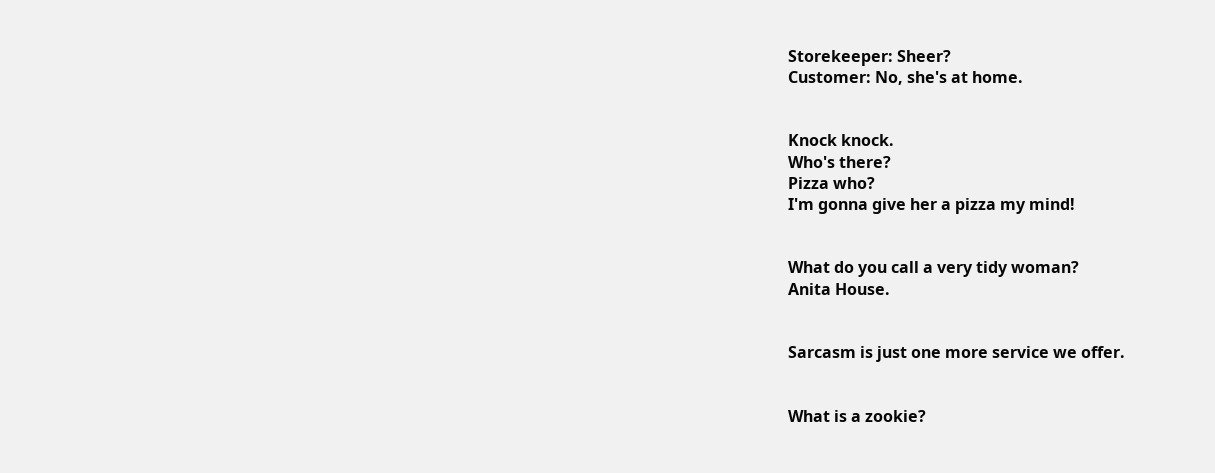Storekeeper: Sheer?
Customer: No, she's at home.


Knock knock.
Who's there?
Pizza who?
I'm gonna give her a pizza my mind!


What do you call a very tidy woman?
Anita House.


Sarcasm is just one more service we offer.


What is a zookie?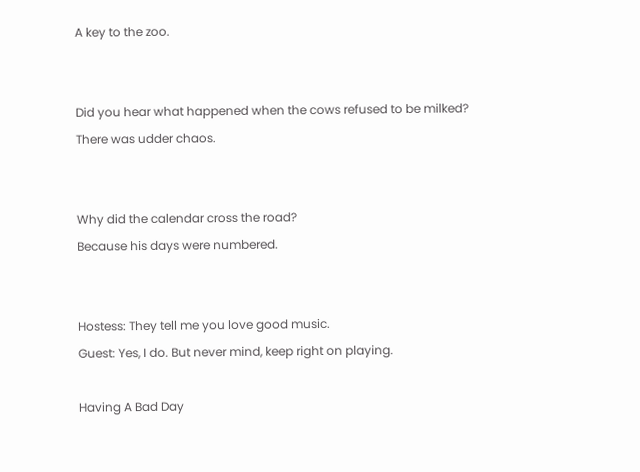A key to the zoo.


Did you hear what happened when the cows refused to be milked?
There was udder chaos.


Why did the calendar cross the road?
Because his days were numbered.


Hostess: They tell me you love good music.
Guest: Yes, I do. But never mind, keep right on playing.

Having A Bad Day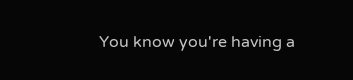You know you're having a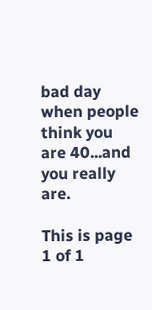bad day when people think you are 40...and you really are.

This is page 1 of 1